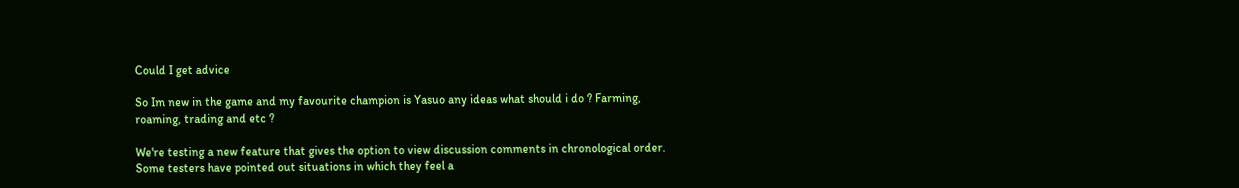Could I get advice

So Im new in the game and my favourite champion is Yasuo any ideas what should i do ? Farming, roaming, trading and etc ?

We're testing a new feature that gives the option to view discussion comments in chronological order. Some testers have pointed out situations in which they feel a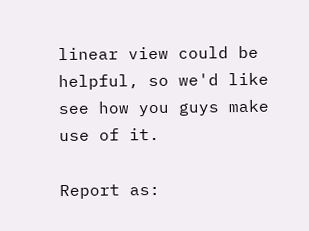linear view could be helpful, so we'd like see how you guys make use of it.

Report as: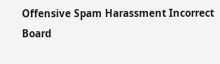Offensive Spam Harassment Incorrect Board